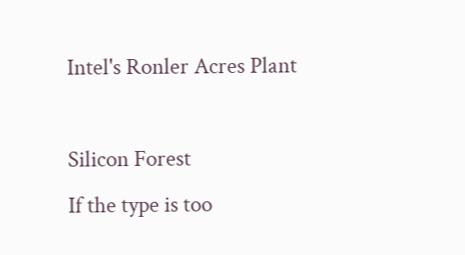Intel's Ronler Acres Plant

Silicon Forest
If the type is too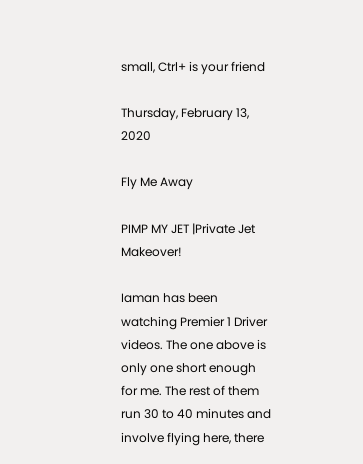small, Ctrl+ is your friend

Thursday, February 13, 2020

Fly Me Away

PIMP MY JET |Private Jet Makeover!

Iaman has been watching Premier 1 Driver videos. The one above is only one short enough for me. The rest of them run 30 to 40 minutes and involve flying here, there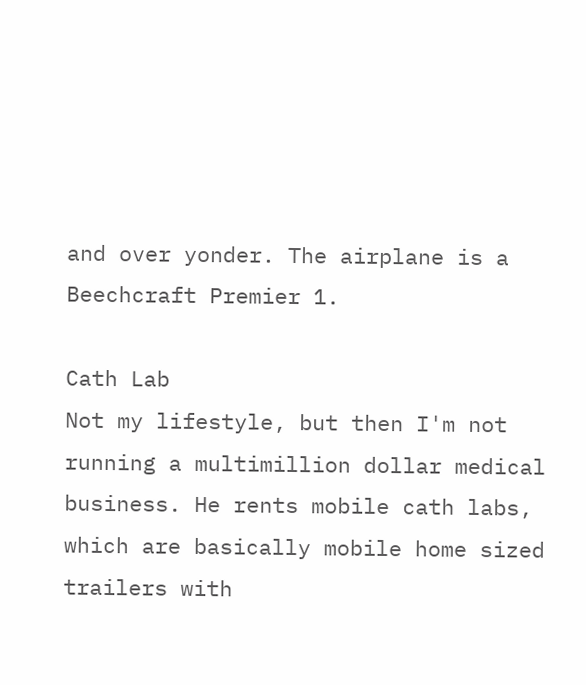and over yonder. The airplane is a Beechcraft Premier 1.

Cath Lab
Not my lifestyle, but then I'm not running a multimillion dollar medical business. He rents mobile cath labs, which are basically mobile home sized trailers with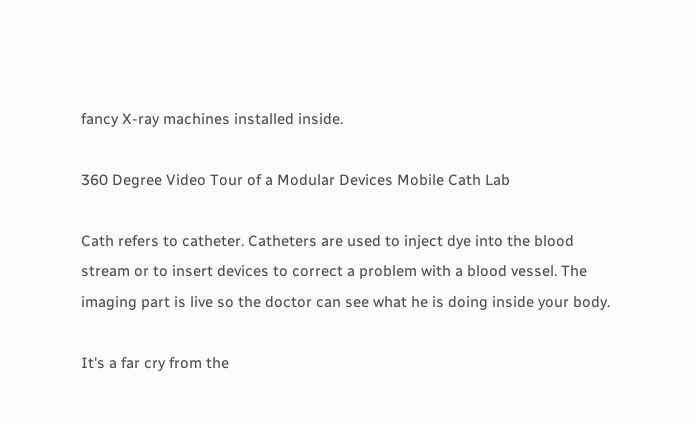fancy X-ray machines installed inside.

360 Degree Video Tour of a Modular Devices Mobile Cath Lab

Cath refers to catheter. Catheters are used to inject dye into the blood stream or to insert devices to correct a problem with a blood vessel. The imaging part is live so the doctor can see what he is doing inside your body.

It's a far cry from the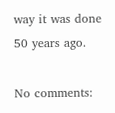way it was done 50 years ago.

No comments: